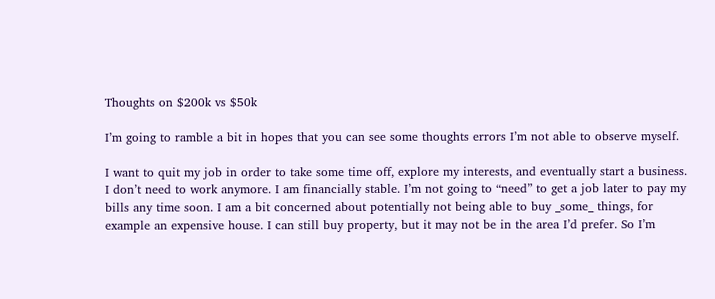Thoughts on $200k vs $50k

I’m going to ramble a bit in hopes that you can see some thoughts errors I’m not able to observe myself.

I want to quit my job in order to take some time off, explore my interests, and eventually start a business. I don’t need to work anymore. I am financially stable. I’m not going to “need” to get a job later to pay my bills any time soon. I am a bit concerned about potentially not being able to buy _some_ things, for example an expensive house. I can still buy property, but it may not be in the area I’d prefer. So I’m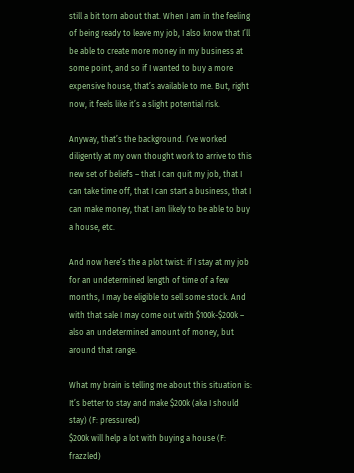still a bit torn about that. When I am in the feeling of being ready to leave my job, I also know that I’ll be able to create more money in my business at some point, and so if I wanted to buy a more expensive house, that’s available to me. But, right now, it feels like it’s a slight potential risk.

Anyway, that’s the background. I’ve worked diligently at my own thought work to arrive to this new set of beliefs – that I can quit my job, that I can take time off, that I can start a business, that I can make money, that I am likely to be able to buy a house, etc.

And now here’s the a plot twist: if I stay at my job for an undetermined length of time of a few months, I may be eligible to sell some stock. And with that sale I may come out with $100k-$200k – also an undetermined amount of money, but around that range.

What my brain is telling me about this situation is:
It’s better to stay and make $200k (aka I should stay) (F: pressured)
$200k will help a lot with buying a house (F: frazzled)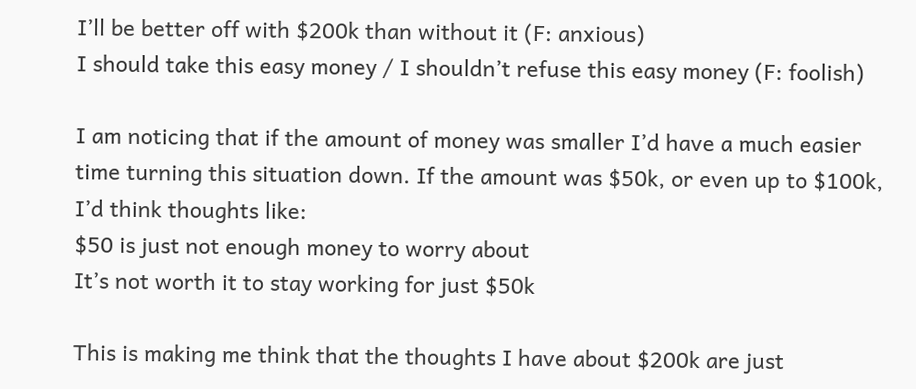I’ll be better off with $200k than without it (F: anxious)
I should take this easy money / I shouldn’t refuse this easy money (F: foolish)

I am noticing that if the amount of money was smaller I’d have a much easier time turning this situation down. If the amount was $50k, or even up to $100k, I’d think thoughts like:
$50 is just not enough money to worry about
It’s not worth it to stay working for just $50k

This is making me think that the thoughts I have about $200k are just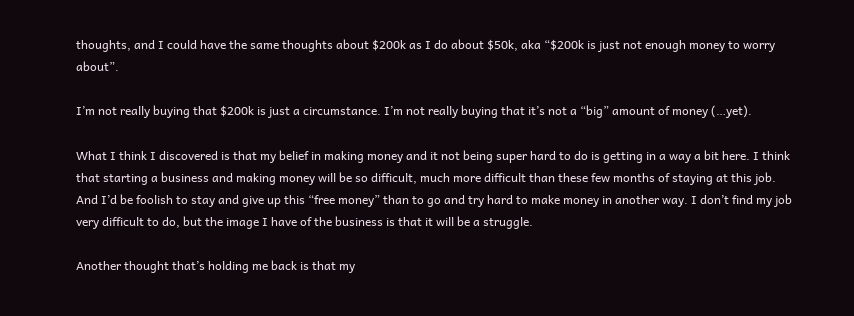thoughts, and I could have the same thoughts about $200k as I do about $50k, aka “$200k is just not enough money to worry about”.

I’m not really buying that $200k is just a circumstance. I’m not really buying that it’s not a “big” amount of money (…yet).

What I think I discovered is that my belief in making money and it not being super hard to do is getting in a way a bit here. I think that starting a business and making money will be so difficult, much more difficult than these few months of staying at this job. And I’d be foolish to stay and give up this “free money” than to go and try hard to make money in another way. I don’t find my job very difficult to do, but the image I have of the business is that it will be a struggle.

Another thought that’s holding me back is that my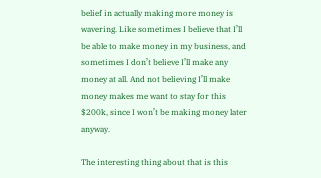belief in actually making more money is wavering. Like sometimes I believe that I’ll be able to make money in my business, and sometimes I don’t believe I’ll make any money at all. And not believing I’ll make money makes me want to stay for this $200k, since I won’t be making money later anyway.

The interesting thing about that is this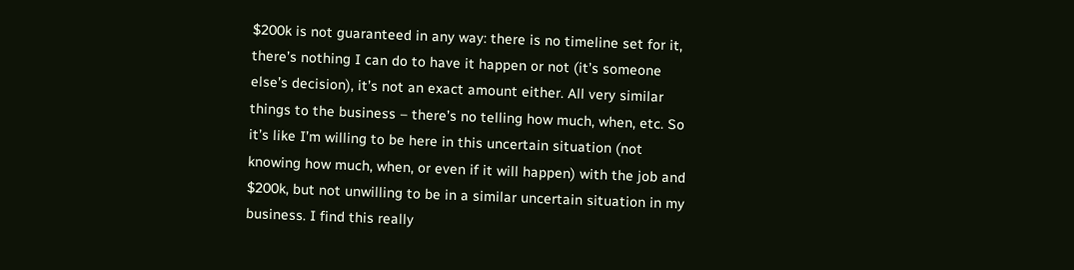$200k is not guaranteed in any way: there is no timeline set for it, there’s nothing I can do to have it happen or not (it’s someone else’s decision), it’s not an exact amount either. All very similar things to the business – there’s no telling how much, when, etc. So it’s like I’m willing to be here in this uncertain situation (not knowing how much, when, or even if it will happen) with the job and $200k, but not unwilling to be in a similar uncertain situation in my business. I find this really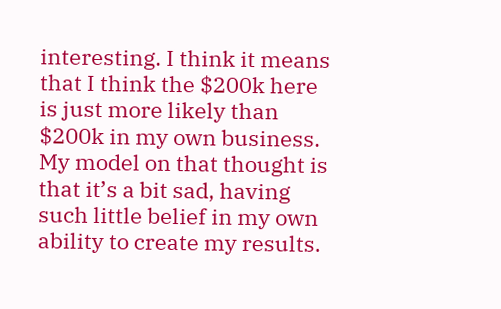interesting. I think it means that I think the $200k here is just more likely than $200k in my own business. My model on that thought is that it’s a bit sad, having such little belief in my own ability to create my results.